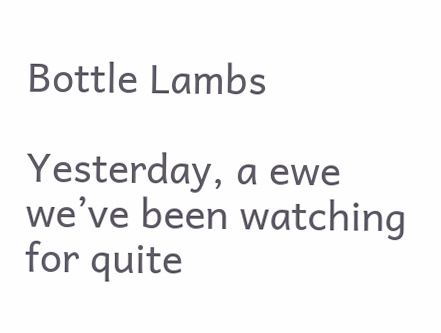Bottle Lambs

Yesterday, a ewe we’ve been watching for quite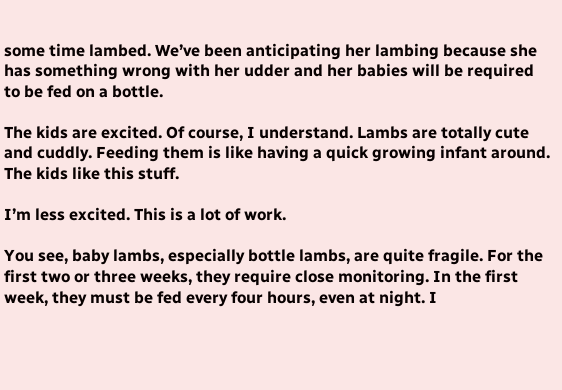some time lambed. We’ve been anticipating her lambing because she has something wrong with her udder and her babies will be required to be fed on a bottle.

The kids are excited. Of course, I understand. Lambs are totally cute and cuddly. Feeding them is like having a quick growing infant around. The kids like this stuff.

I’m less excited. This is a lot of work.

You see, baby lambs, especially bottle lambs, are quite fragile. For the first two or three weeks, they require close monitoring. In the first week, they must be fed every four hours, even at night. I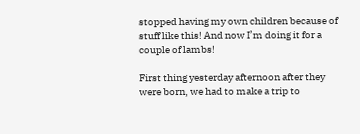stopped having my own children because of stuff like this! And now I’m doing it for a couple of lambs!

First thing yesterday afternoon after they were born, we had to make a trip to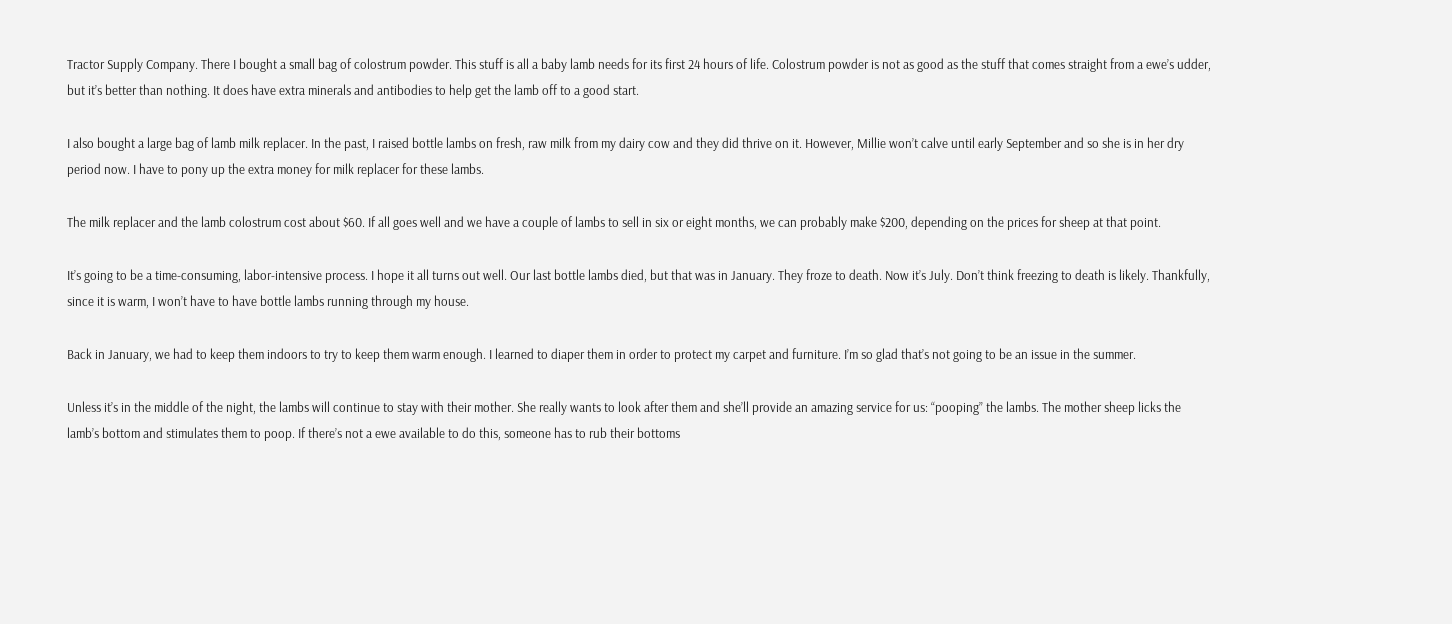Tractor Supply Company. There I bought a small bag of colostrum powder. This stuff is all a baby lamb needs for its first 24 hours of life. Colostrum powder is not as good as the stuff that comes straight from a ewe’s udder, but it’s better than nothing. It does have extra minerals and antibodies to help get the lamb off to a good start.

I also bought a large bag of lamb milk replacer. In the past, I raised bottle lambs on fresh, raw milk from my dairy cow and they did thrive on it. However, Millie won’t calve until early September and so she is in her dry period now. I have to pony up the extra money for milk replacer for these lambs.

The milk replacer and the lamb colostrum cost about $60. If all goes well and we have a couple of lambs to sell in six or eight months, we can probably make $200, depending on the prices for sheep at that point.

It’s going to be a time-consuming, labor-intensive process. I hope it all turns out well. Our last bottle lambs died, but that was in January. They froze to death. Now it’s July. Don’t think freezing to death is likely. Thankfully, since it is warm, I won’t have to have bottle lambs running through my house.

Back in January, we had to keep them indoors to try to keep them warm enough. I learned to diaper them in order to protect my carpet and furniture. I’m so glad that’s not going to be an issue in the summer.

Unless it’s in the middle of the night, the lambs will continue to stay with their mother. She really wants to look after them and she’ll provide an amazing service for us: “pooping” the lambs. The mother sheep licks the lamb’s bottom and stimulates them to poop. If there’s not a ewe available to do this, someone has to rub their bottoms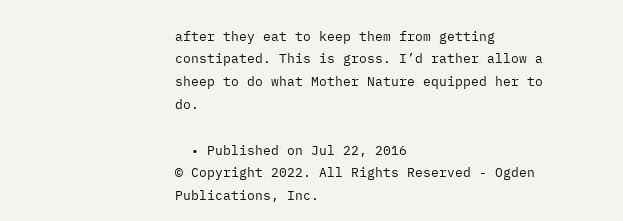after they eat to keep them from getting constipated. This is gross. I’d rather allow a sheep to do what Mother Nature equipped her to do.

  • Published on Jul 22, 2016
© Copyright 2022. All Rights Reserved - Ogden Publications, Inc.